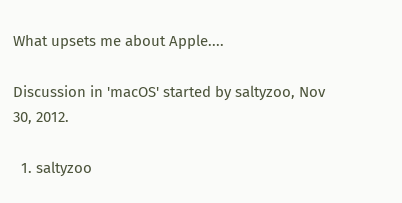What upsets me about Apple....

Discussion in 'macOS' started by saltyzoo, Nov 30, 2012.

  1. saltyzoo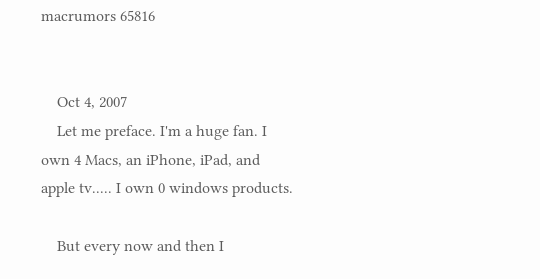macrumors 65816


    Oct 4, 2007
    Let me preface. I'm a huge fan. I own 4 Macs, an iPhone, iPad, and apple tv..... I own 0 windows products.

    But every now and then I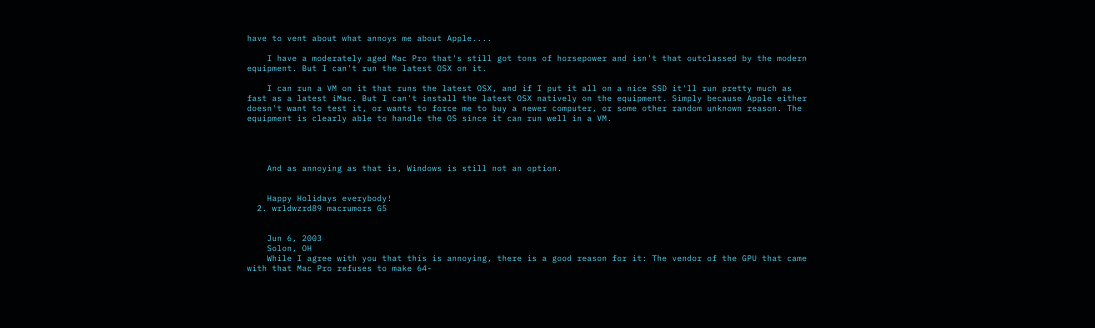have to vent about what annoys me about Apple....

    I have a moderately aged Mac Pro that's still got tons of horsepower and isn't that outclassed by the modern equipment. But I can't run the latest OSX on it.

    I can run a VM on it that runs the latest OSX, and if I put it all on a nice SSD it'll run pretty much as fast as a latest iMac. But I can't install the latest OSX natively on the equipment. Simply because Apple either doesn't want to test it, or wants to force me to buy a newer computer, or some other random unknown reason. The equipment is clearly able to handle the OS since it can run well in a VM.




    And as annoying as that is, Windows is still not an option.


    Happy Holidays everybody!
  2. wrldwzrd89 macrumors G5


    Jun 6, 2003
    Solon, OH
    While I agree with you that this is annoying, there is a good reason for it: The vendor of the GPU that came with that Mac Pro refuses to make 64-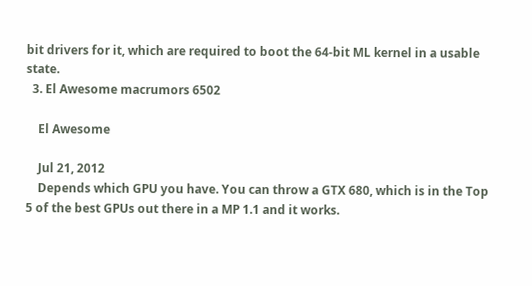bit drivers for it, which are required to boot the 64-bit ML kernel in a usable state.
  3. El Awesome macrumors 6502

    El Awesome

    Jul 21, 2012
    Depends which GPU you have. You can throw a GTX 680, which is in the Top 5 of the best GPUs out there in a MP 1.1 and it works.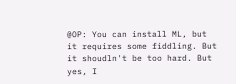@OP: You can install ML, but it requires some fiddling. But it shoudln't be too hard. But yes, I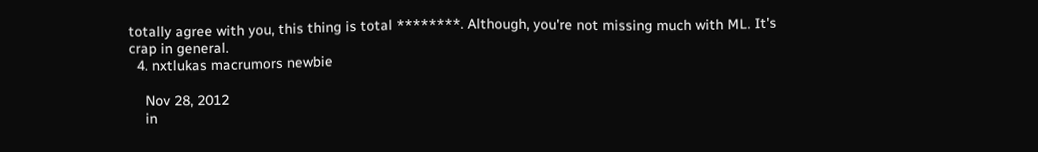totally agree with you, this thing is total ********. Although, you're not missing much with ML. It's crap in general.
  4. nxtlukas macrumors newbie

    Nov 28, 2012
    in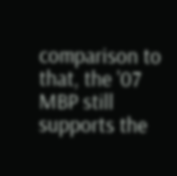comparison to that, the '07 MBP still supports the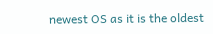newest OS as it is the oldest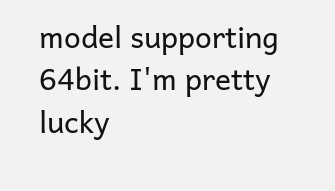model supporting 64bit. I'm pretty lucky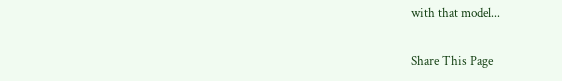with that model...

Share This Page